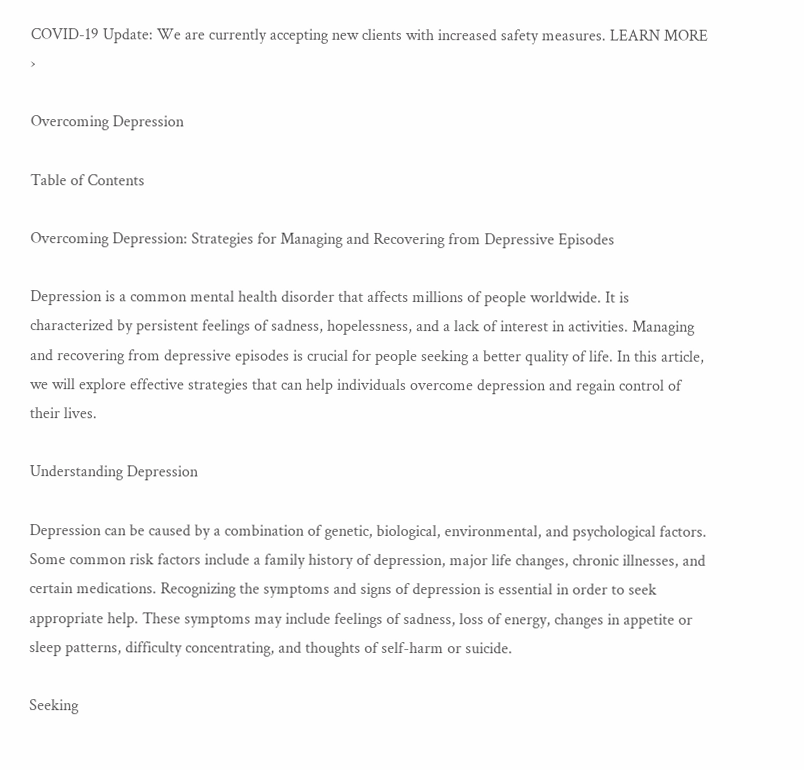COVID-19 Update: We are currently accepting new clients with increased safety measures. LEARN MORE ›

Overcoming Depression

Table of Contents

Overcoming Depression: Strategies for Managing and Recovering from Depressive Episodes

Depression is a common mental health disorder that affects millions of people worldwide. It is characterized by persistent feelings of sadness, hopelessness, and a lack of interest in activities. Managing and recovering from depressive episodes is crucial for people seeking a better quality of life. In this article, we will explore effective strategies that can help individuals overcome depression and regain control of their lives.

Understanding Depression

Depression can be caused by a combination of genetic, biological, environmental, and psychological factors. Some common risk factors include a family history of depression, major life changes, chronic illnesses, and certain medications. Recognizing the symptoms and signs of depression is essential in order to seek appropriate help. These symptoms may include feelings of sadness, loss of energy, changes in appetite or sleep patterns, difficulty concentrating, and thoughts of self-harm or suicide.

Seeking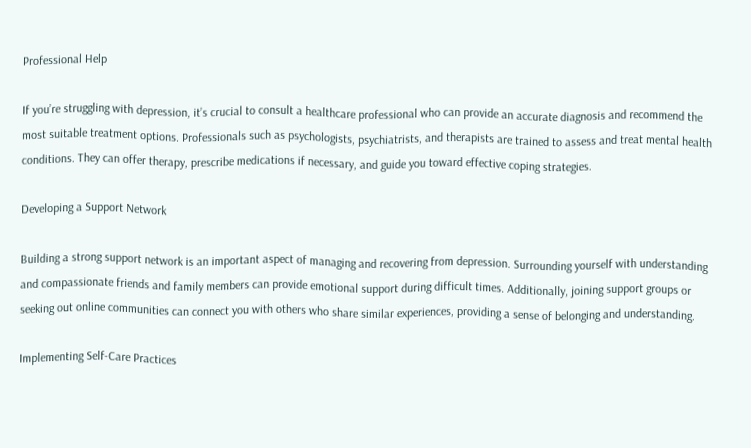Professional Help

If you’re struggling with depression, it’s crucial to consult a healthcare professional who can provide an accurate diagnosis and recommend the most suitable treatment options. Professionals such as psychologists, psychiatrists, and therapists are trained to assess and treat mental health conditions. They can offer therapy, prescribe medications if necessary, and guide you toward effective coping strategies.

Developing a Support Network

Building a strong support network is an important aspect of managing and recovering from depression. Surrounding yourself with understanding and compassionate friends and family members can provide emotional support during difficult times. Additionally, joining support groups or seeking out online communities can connect you with others who share similar experiences, providing a sense of belonging and understanding.

Implementing Self-Care Practices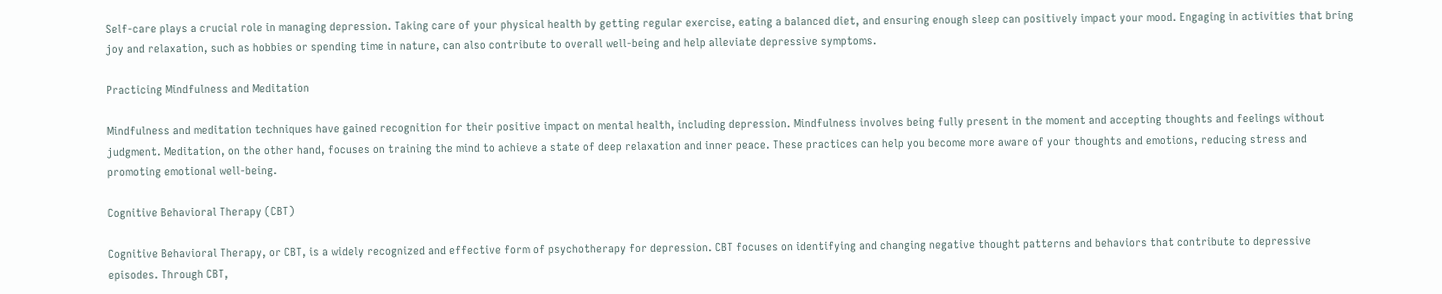Self-care plays a crucial role in managing depression. Taking care of your physical health by getting regular exercise, eating a balanced diet, and ensuring enough sleep can positively impact your mood. Engaging in activities that bring joy and relaxation, such as hobbies or spending time in nature, can also contribute to overall well-being and help alleviate depressive symptoms.

Practicing Mindfulness and Meditation

Mindfulness and meditation techniques have gained recognition for their positive impact on mental health, including depression. Mindfulness involves being fully present in the moment and accepting thoughts and feelings without judgment. Meditation, on the other hand, focuses on training the mind to achieve a state of deep relaxation and inner peace. These practices can help you become more aware of your thoughts and emotions, reducing stress and promoting emotional well-being.

Cognitive Behavioral Therapy (CBT)

Cognitive Behavioral Therapy, or CBT, is a widely recognized and effective form of psychotherapy for depression. CBT focuses on identifying and changing negative thought patterns and behaviors that contribute to depressive episodes. Through CBT,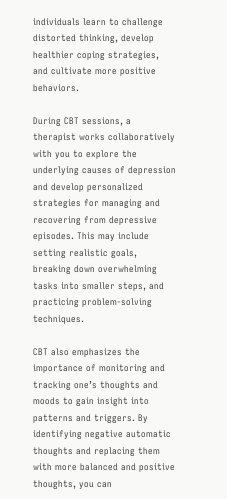individuals learn to challenge distorted thinking, develop healthier coping strategies, and cultivate more positive behaviors.

During CBT sessions, a therapist works collaboratively with you to explore the underlying causes of depression and develop personalized strategies for managing and recovering from depressive episodes. This may include setting realistic goals, breaking down overwhelming tasks into smaller steps, and practicing problem-solving techniques.

CBT also emphasizes the importance of monitoring and tracking one’s thoughts and moods to gain insight into patterns and triggers. By identifying negative automatic thoughts and replacing them with more balanced and positive thoughts, you can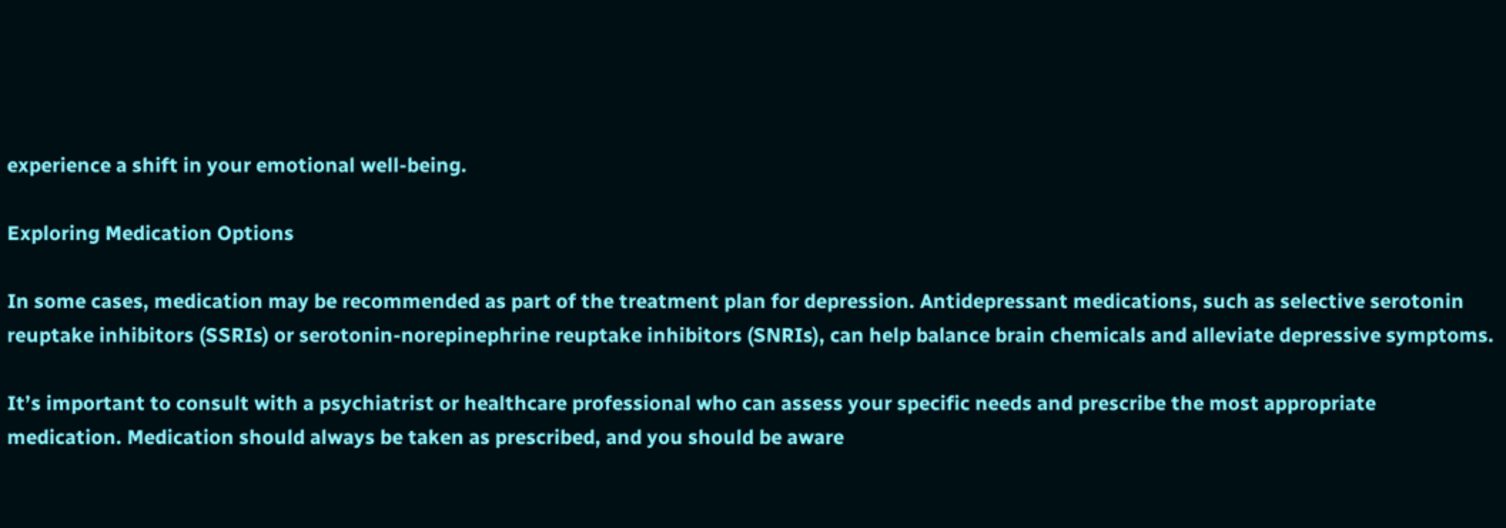experience a shift in your emotional well-being.

Exploring Medication Options

In some cases, medication may be recommended as part of the treatment plan for depression. Antidepressant medications, such as selective serotonin reuptake inhibitors (SSRIs) or serotonin-norepinephrine reuptake inhibitors (SNRIs), can help balance brain chemicals and alleviate depressive symptoms.

It’s important to consult with a psychiatrist or healthcare professional who can assess your specific needs and prescribe the most appropriate medication. Medication should always be taken as prescribed, and you should be aware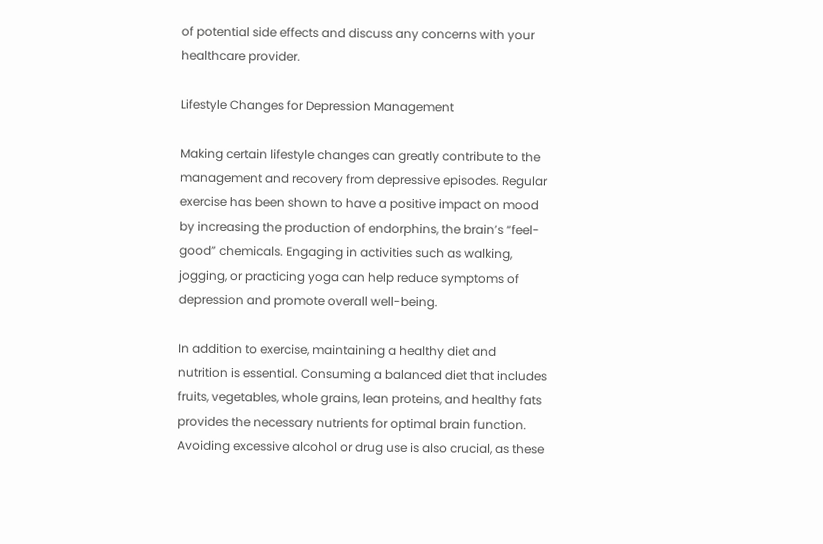of potential side effects and discuss any concerns with your healthcare provider.

Lifestyle Changes for Depression Management

Making certain lifestyle changes can greatly contribute to the management and recovery from depressive episodes. Regular exercise has been shown to have a positive impact on mood by increasing the production of endorphins, the brain’s “feel-good” chemicals. Engaging in activities such as walking, jogging, or practicing yoga can help reduce symptoms of depression and promote overall well-being.

In addition to exercise, maintaining a healthy diet and nutrition is essential. Consuming a balanced diet that includes fruits, vegetables, whole grains, lean proteins, and healthy fats provides the necessary nutrients for optimal brain function. Avoiding excessive alcohol or drug use is also crucial, as these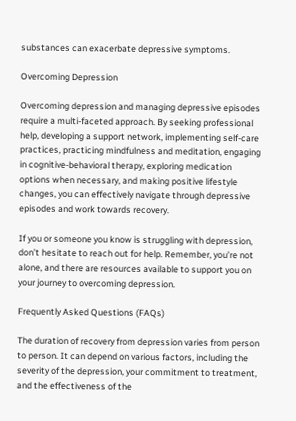substances can exacerbate depressive symptoms.

Overcoming Depression

Overcoming depression and managing depressive episodes require a multi-faceted approach. By seeking professional help, developing a support network, implementing self-care practices, practicing mindfulness and meditation, engaging in cognitive-behavioral therapy, exploring medication options when necessary, and making positive lifestyle changes, you can effectively navigate through depressive episodes and work towards recovery.

If you or someone you know is struggling with depression, don’t hesitate to reach out for help. Remember, you’re not alone, and there are resources available to support you on your journey to overcoming depression.

Frequently Asked Questions (FAQs)

The duration of recovery from depression varies from person to person. It can depend on various factors, including the severity of the depression, your commitment to treatment, and the effectiveness of the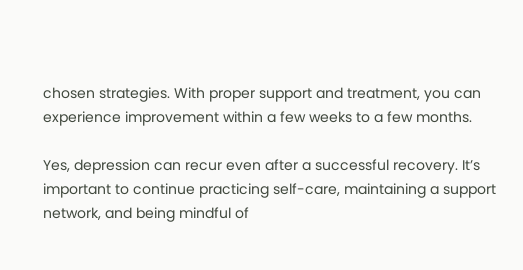chosen strategies. With proper support and treatment, you can experience improvement within a few weeks to a few months.

Yes, depression can recur even after a successful recovery. It’s important to continue practicing self-care, maintaining a support network, and being mindful of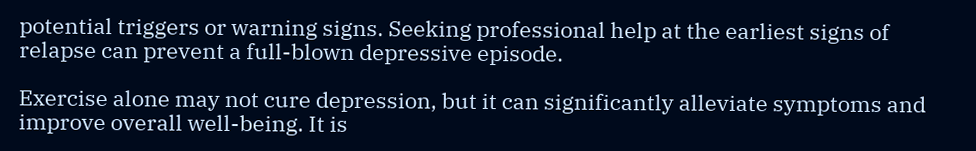potential triggers or warning signs. Seeking professional help at the earliest signs of relapse can prevent a full-blown depressive episode.

Exercise alone may not cure depression, but it can significantly alleviate symptoms and improve overall well-being. It is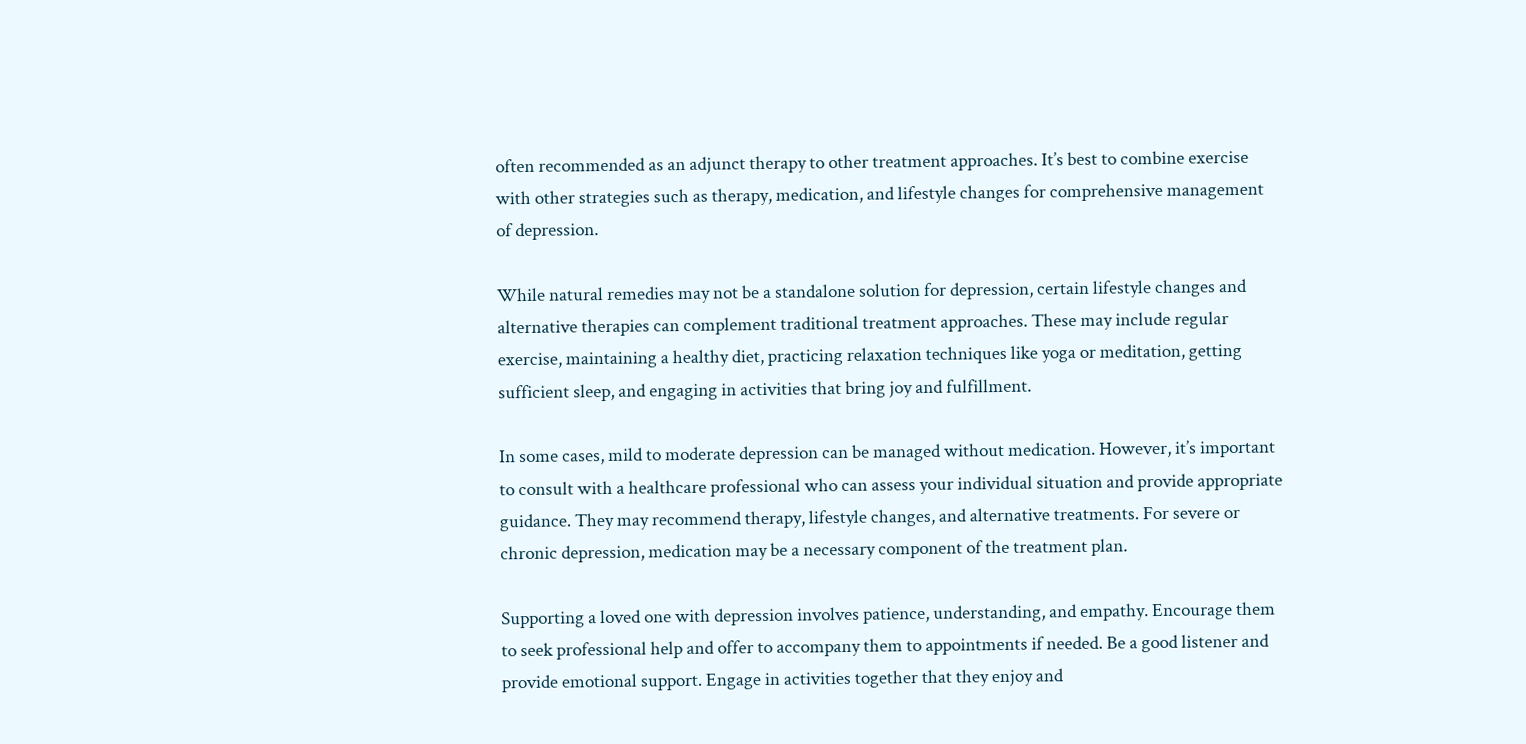often recommended as an adjunct therapy to other treatment approaches. It’s best to combine exercise with other strategies such as therapy, medication, and lifestyle changes for comprehensive management of depression.

While natural remedies may not be a standalone solution for depression, certain lifestyle changes and alternative therapies can complement traditional treatment approaches. These may include regular exercise, maintaining a healthy diet, practicing relaxation techniques like yoga or meditation, getting sufficient sleep, and engaging in activities that bring joy and fulfillment.

In some cases, mild to moderate depression can be managed without medication. However, it’s important to consult with a healthcare professional who can assess your individual situation and provide appropriate guidance. They may recommend therapy, lifestyle changes, and alternative treatments. For severe or chronic depression, medication may be a necessary component of the treatment plan.

Supporting a loved one with depression involves patience, understanding, and empathy. Encourage them to seek professional help and offer to accompany them to appointments if needed. Be a good listener and provide emotional support. Engage in activities together that they enjoy and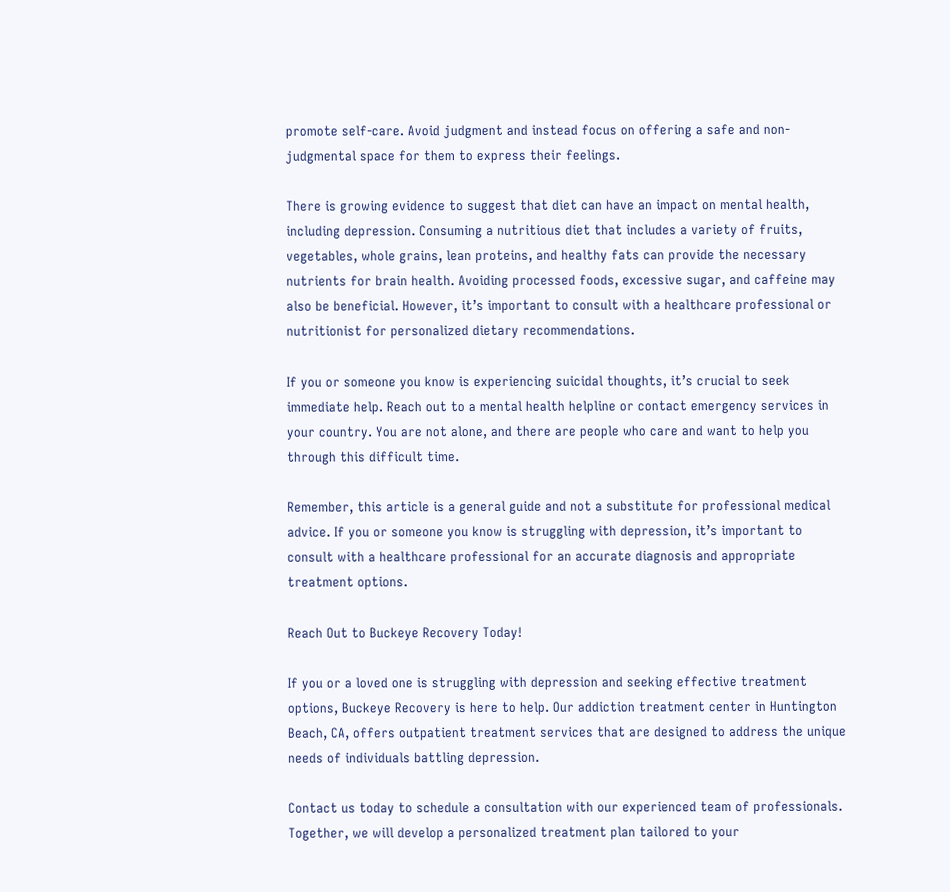promote self-care. Avoid judgment and instead focus on offering a safe and non-judgmental space for them to express their feelings.

There is growing evidence to suggest that diet can have an impact on mental health, including depression. Consuming a nutritious diet that includes a variety of fruits, vegetables, whole grains, lean proteins, and healthy fats can provide the necessary nutrients for brain health. Avoiding processed foods, excessive sugar, and caffeine may also be beneficial. However, it’s important to consult with a healthcare professional or nutritionist for personalized dietary recommendations.

If you or someone you know is experiencing suicidal thoughts, it’s crucial to seek immediate help. Reach out to a mental health helpline or contact emergency services in your country. You are not alone, and there are people who care and want to help you through this difficult time.

Remember, this article is a general guide and not a substitute for professional medical advice. If you or someone you know is struggling with depression, it’s important to consult with a healthcare professional for an accurate diagnosis and appropriate treatment options.

Reach Out to Buckeye Recovery Today!

If you or a loved one is struggling with depression and seeking effective treatment options, Buckeye Recovery is here to help. Our addiction treatment center in Huntington Beach, CA, offers outpatient treatment services that are designed to address the unique needs of individuals battling depression.

Contact us today to schedule a consultation with our experienced team of professionals. Together, we will develop a personalized treatment plan tailored to your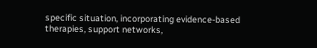specific situation, incorporating evidence-based therapies, support networks,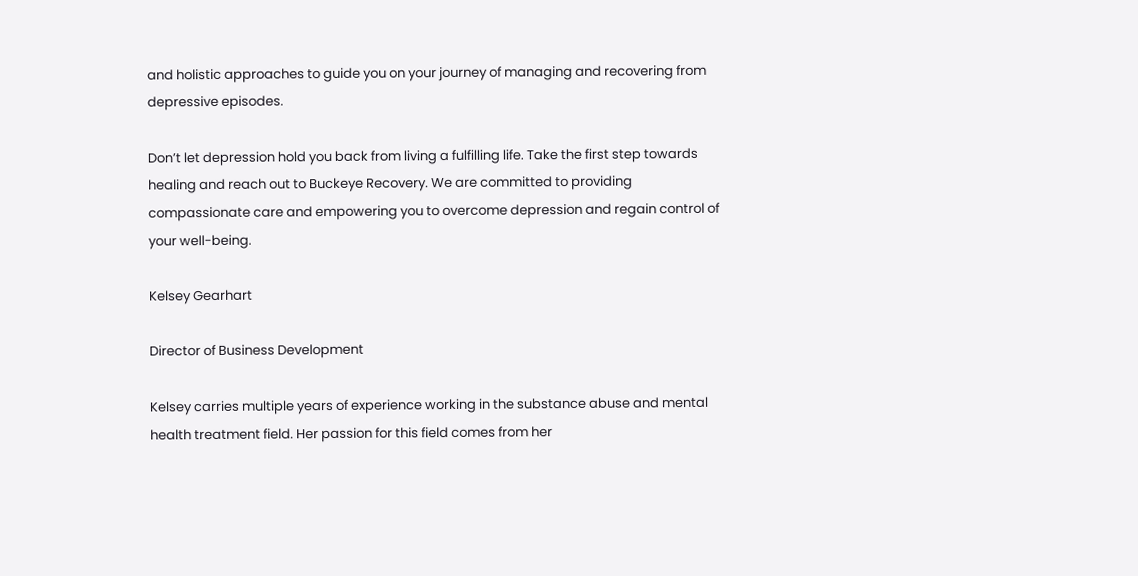and holistic approaches to guide you on your journey of managing and recovering from depressive episodes.

Don’t let depression hold you back from living a fulfilling life. Take the first step towards healing and reach out to Buckeye Recovery. We are committed to providing compassionate care and empowering you to overcome depression and regain control of your well-being.

Kelsey Gearhart

Director of Business Development

Kelsey carries multiple years of experience working in the substance abuse and mental health treatment field. Her passion for this field comes from her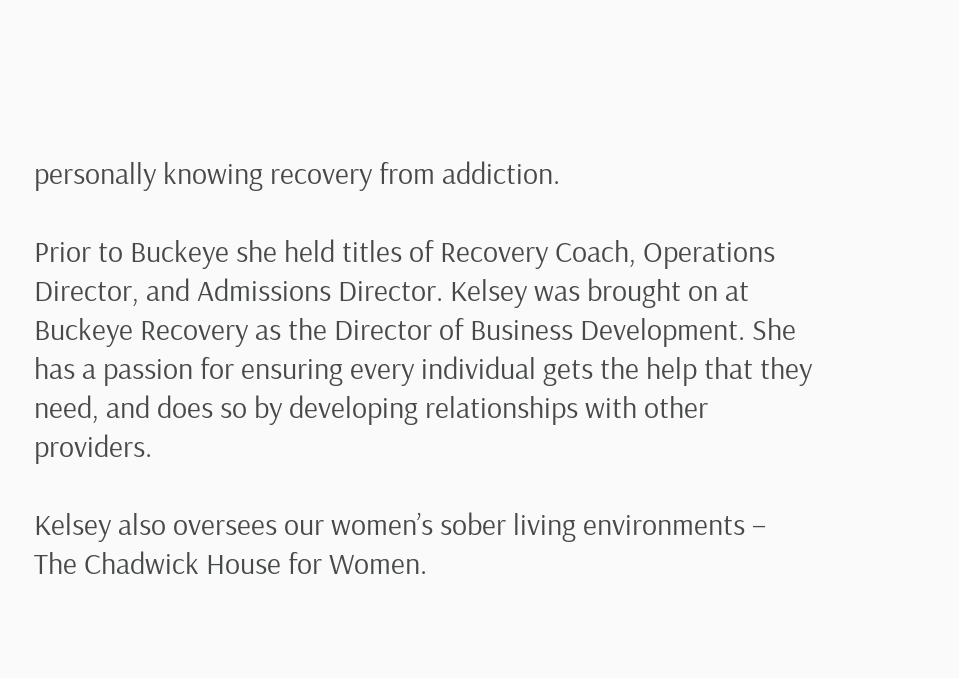personally knowing recovery from addiction.

Prior to Buckeye she held titles of Recovery Coach, Operations Director, and Admissions Director. Kelsey was brought on at Buckeye Recovery as the Director of Business Development. She has a passion for ensuring every individual gets the help that they need, and does so by developing relationships with other providers.

Kelsey also oversees our women’s sober living environments – The Chadwick House for Women.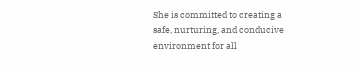She is committed to creating a safe, nurturing, and conducive environment for all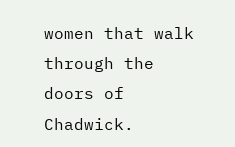women that walk through the doors of Chadwick.